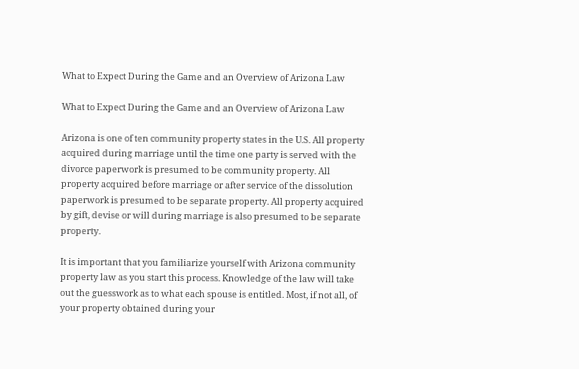What to Expect During the Game and an Overview of Arizona Law

What to Expect During the Game and an Overview of Arizona Law

Arizona is one of ten community property states in the U.S. All property acquired during marriage until the time one party is served with the divorce paperwork is presumed to be community property. All property acquired before marriage or after service of the dissolution paperwork is presumed to be separate property. All property acquired by gift, devise or will during marriage is also presumed to be separate property.

It is important that you familiarize yourself with Arizona community property law as you start this process. Knowledge of the law will take out the guesswork as to what each spouse is entitled. Most, if not all, of your property obtained during your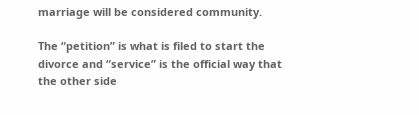marriage will be considered community.

The “petition” is what is filed to start the divorce and “service” is the official way that the other side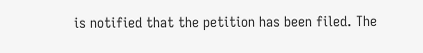is notified that the petition has been filed. The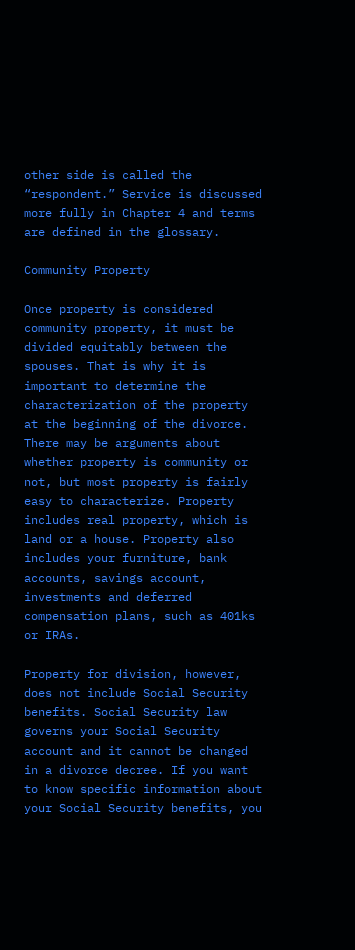other side is called the “respondent.” Service is discussed more fully in Chapter 4 and terms are defined in the glossary.

Community Property

Once property is considered community property, it must be divided equitably between the spouses. That is why it is important to determine the characterization of the property at the beginning of the divorce. There may be arguments about whether property is community or not, but most property is fairly easy to characterize. Property includes real property, which is land or a house. Property also includes your furniture, bank accounts, savings account, investments and deferred compensation plans, such as 401ks or IRAs.

Property for division, however, does not include Social Security benefits. Social Security law governs your Social Security account and it cannot be changed in a divorce decree. If you want to know specific information about your Social Security benefits, you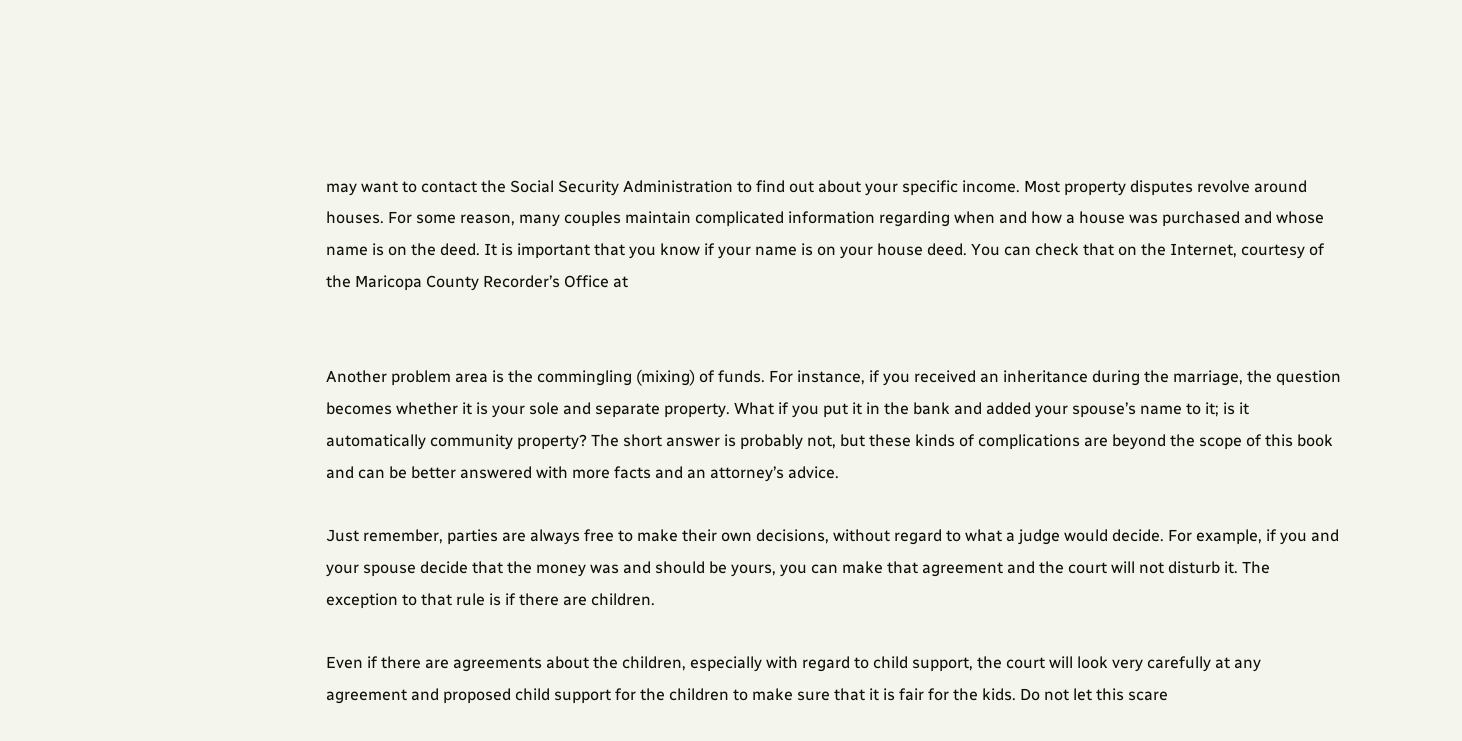may want to contact the Social Security Administration to find out about your specific income. Most property disputes revolve around houses. For some reason, many couples maintain complicated information regarding when and how a house was purchased and whose name is on the deed. It is important that you know if your name is on your house deed. You can check that on the Internet, courtesy of the Maricopa County Recorder’s Office at


Another problem area is the commingling (mixing) of funds. For instance, if you received an inheritance during the marriage, the question becomes whether it is your sole and separate property. What if you put it in the bank and added your spouse’s name to it; is it automatically community property? The short answer is probably not, but these kinds of complications are beyond the scope of this book and can be better answered with more facts and an attorney’s advice.

Just remember, parties are always free to make their own decisions, without regard to what a judge would decide. For example, if you and your spouse decide that the money was and should be yours, you can make that agreement and the court will not disturb it. The exception to that rule is if there are children.

Even if there are agreements about the children, especially with regard to child support, the court will look very carefully at any agreement and proposed child support for the children to make sure that it is fair for the kids. Do not let this scare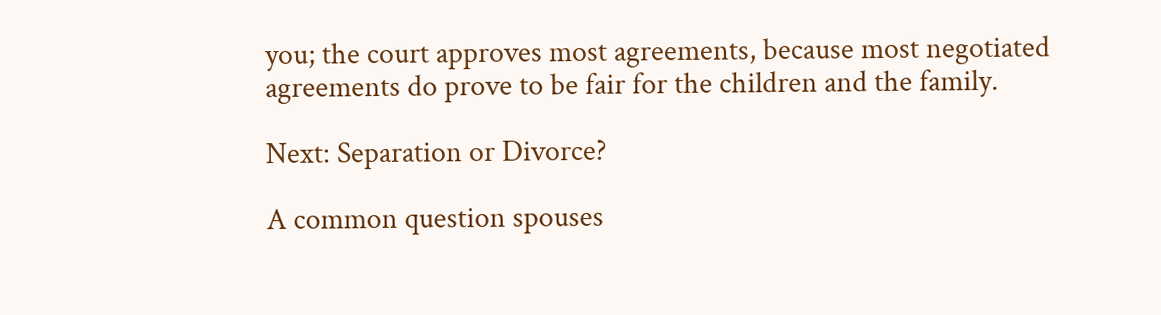you; the court approves most agreements, because most negotiated agreements do prove to be fair for the children and the family.

Next: Separation or Divorce?

A common question spouses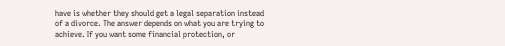have is whether they should get a legal separation instead of a divorce. The answer depends on what you are trying to achieve. If you want some financial protection, or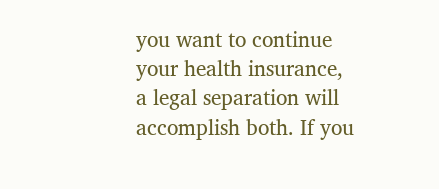you want to continue your health insurance, a legal separation will accomplish both. If you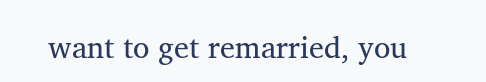want to get remarried, you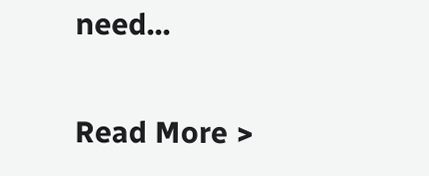need...

Read More >